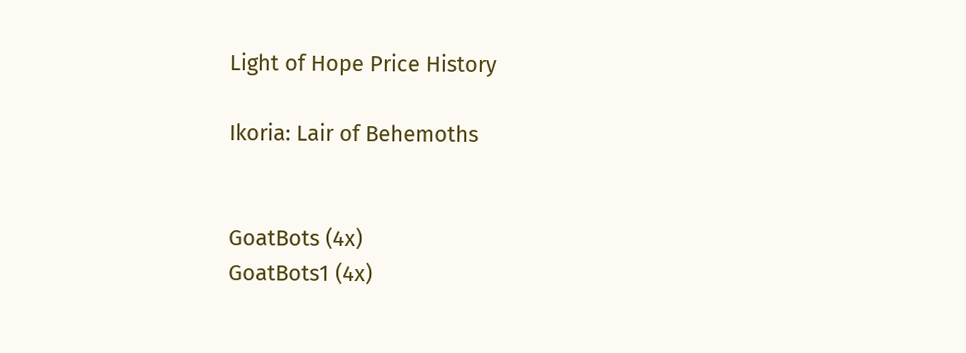Light of Hope Price History

Ikoria: Lair of Behemoths


GoatBots (4x)
GoatBots1 (4x)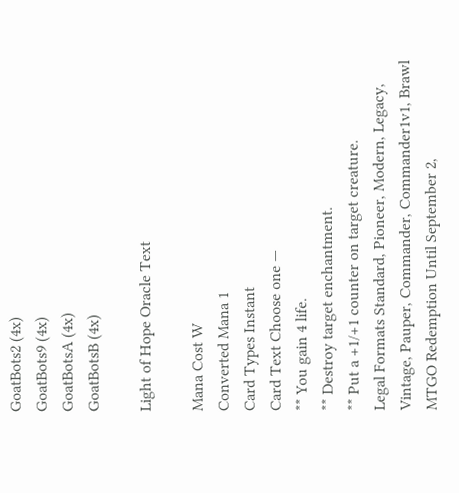GoatBots2 (4x)
GoatBots9 (4x)
GoatBotsA (4x)
GoatBotsB (4x)

Light of Hope Oracle Text

Mana Cost W
Converted Mana 1
Card Types Instant
Card Text Choose one —
** You gain 4 life.
** Destroy target enchantment.
** Put a +1/+1 counter on target creature.
Legal Formats Standard, Pioneer, Modern, Legacy, Vintage, Pauper, Commander, Commander1v1, Brawl
MTGO Redemption Until September 2,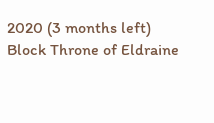2020 (3 months left)
Block Throne of Eldraine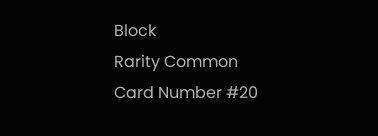Block
Rarity Common
Card Number #20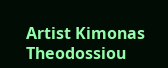Artist Kimonas Theodossiou